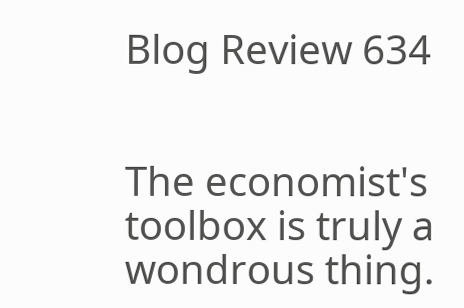Blog Review 634


The economist's toolbox is truly a wondrous thing.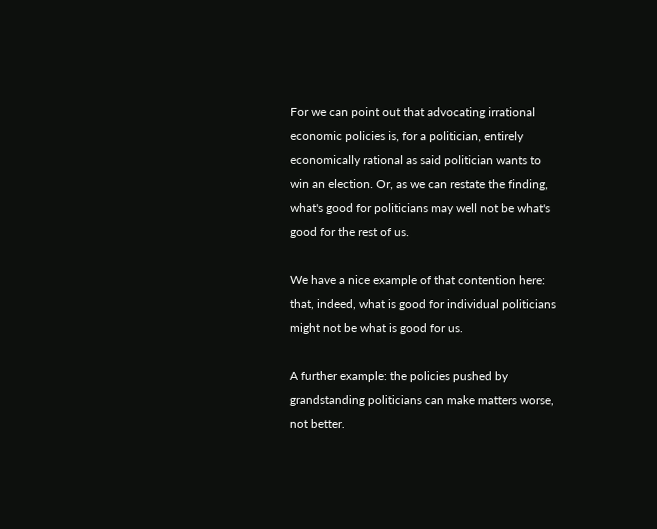For we can point out that advocating irrational economic policies is, for a politician, entirely economically rational as said politician wants to win an election. Or, as we can restate the finding, what's good for politicians may well not be what's good for the rest of us.

We have a nice example of that contention here: that, indeed, what is good for individual politicians might not be what is good for us.

A further example: the policies pushed by grandstanding politicians can make matters worse, not better.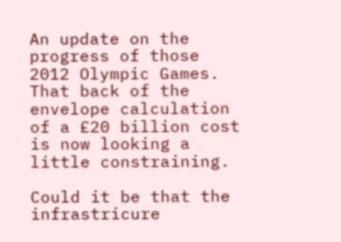An update on the progress of those 2012 Olympic Games. That back of the envelope calculation of a £20 billion cost is now looking a little constraining.

Could it be that the infrastricure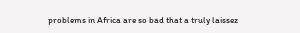problems in Africa are so bad that a truly laissez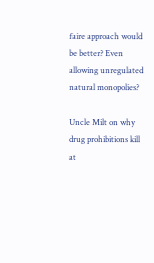faire approach would be better? Even allowing unregulated natural monopolies?

Uncle Milt on why drug prohibitions kill at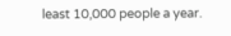least 10,000 people a year.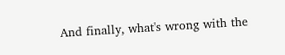And finally, what's wrong with the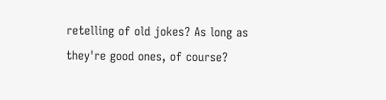retelling of old jokes? As long as they're good ones, of course?